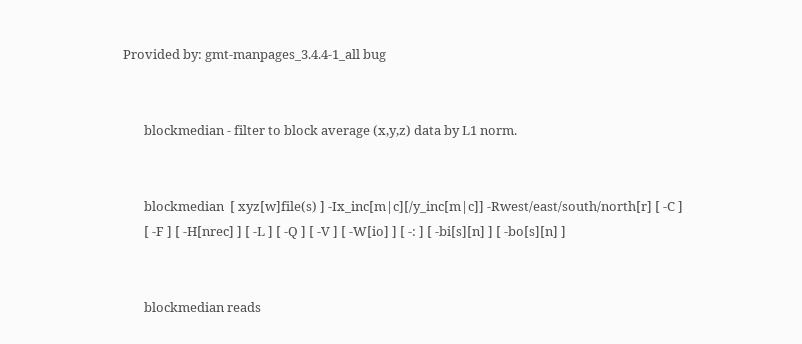Provided by: gmt-manpages_3.4.4-1_all bug


       blockmedian - filter to block average (x,y,z) data by L1 norm.


       blockmedian  [ xyz[w]file(s) ] -Ix_inc[m|c][/y_inc[m|c]] -Rwest/east/south/north[r] [ -C ]
       [ -F ] [ -H[nrec] ] [ -L ] [ -Q ] [ -V ] [ -W[io] ] [ -: ] [ -bi[s][n] ] [ -bo[s][n] ]


       blockmedian reads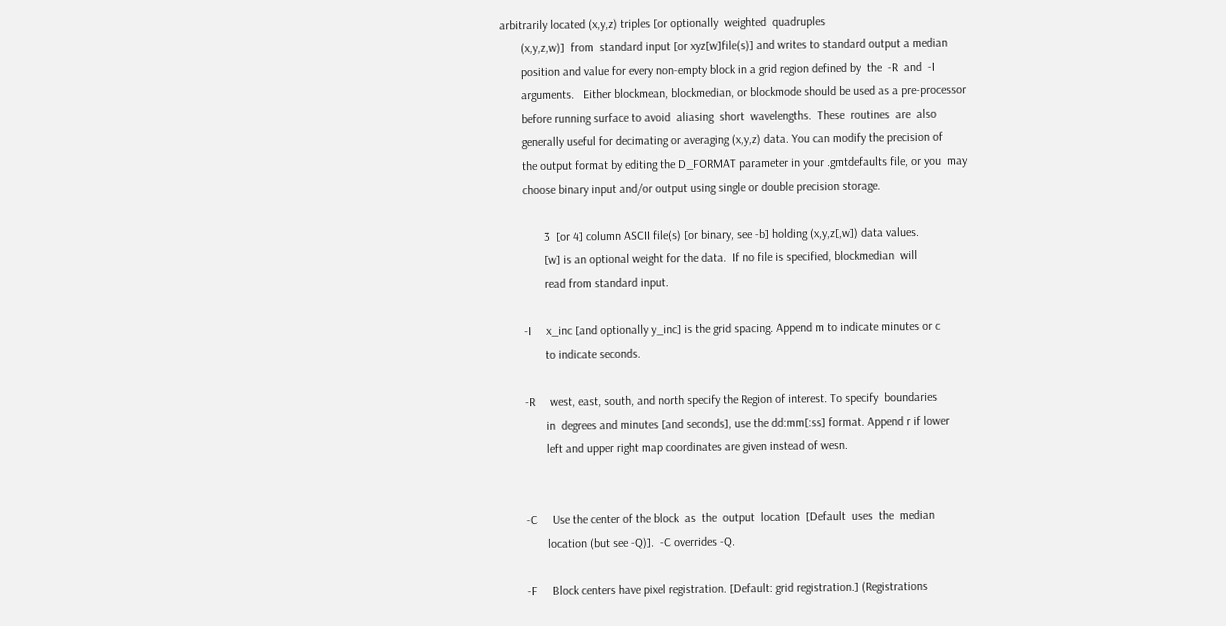arbitrarily located (x,y,z) triples [or optionally  weighted  quadruples
       (x,y,z,w)]  from  standard input [or xyz[w]file(s)] and writes to standard output a median
       position and value for every non-empty block in a grid region defined by  the  -R  and  -I
       arguments.   Either blockmean, blockmedian, or blockmode should be used as a pre-processor
       before running surface to avoid  aliasing  short  wavelengths.  These  routines  are  also
       generally useful for decimating or averaging (x,y,z) data. You can modify the precision of
       the output format by editing the D_FORMAT parameter in your .gmtdefaults file, or you  may
       choose binary input and/or output using single or double precision storage.

              3  [or 4] column ASCII file(s) [or binary, see -b] holding (x,y,z[,w]) data values.
              [w] is an optional weight for the data.  If no file is specified, blockmedian  will
              read from standard input.

       -I     x_inc [and optionally y_inc] is the grid spacing. Append m to indicate minutes or c
              to indicate seconds.

       -R     west, east, south, and north specify the Region of interest. To specify  boundaries
              in  degrees and minutes [and seconds], use the dd:mm[:ss] format. Append r if lower
              left and upper right map coordinates are given instead of wesn.


       -C     Use the center of the block  as  the  output  location  [Default  uses  the  median
              location (but see -Q)].  -C overrides -Q.

       -F     Block centers have pixel registration. [Default: grid registration.] (Registrations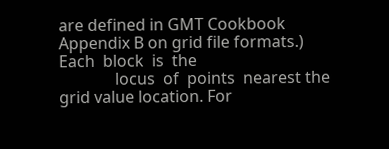are defined in GMT Cookbook Appendix B on grid file formats.)  Each  block  is  the
              locus  of  points  nearest the grid value location. For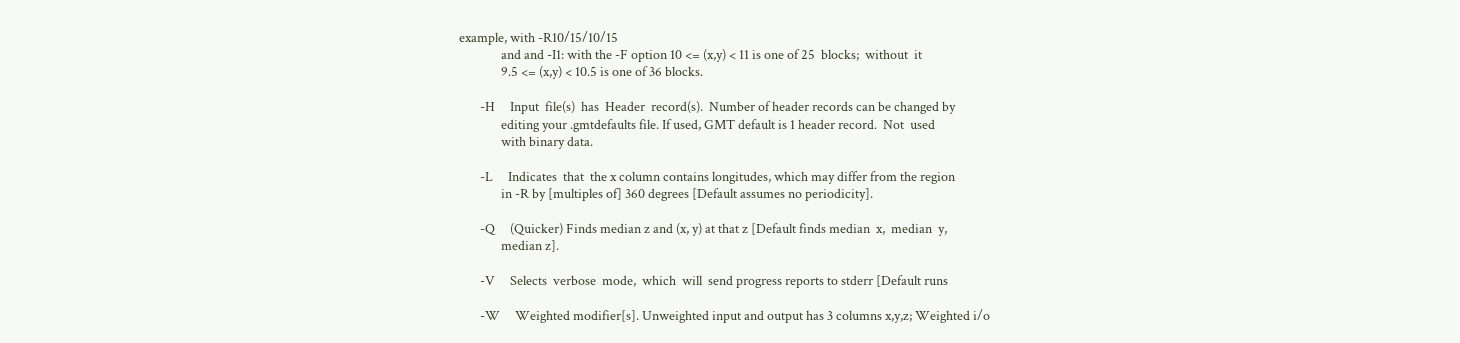example, with -R10/15/10/15
              and and -I1: with the -F option 10 <= (x,y) < 11 is one of 25  blocks;  without  it
              9.5 <= (x,y) < 10.5 is one of 36 blocks.

       -H     Input  file(s)  has  Header  record(s).  Number of header records can be changed by
              editing your .gmtdefaults file. If used, GMT default is 1 header record.  Not  used
              with binary data.

       -L     Indicates  that  the x column contains longitudes, which may differ from the region
              in -R by [multiples of] 360 degrees [Default assumes no periodicity].

       -Q     (Quicker) Finds median z and (x, y) at that z [Default finds median  x,  median  y,
              median z].

       -V     Selects  verbose  mode,  which  will  send progress reports to stderr [Default runs

       -W     Weighted modifier[s]. Unweighted input and output has 3 columns x,y,z; Weighted i/o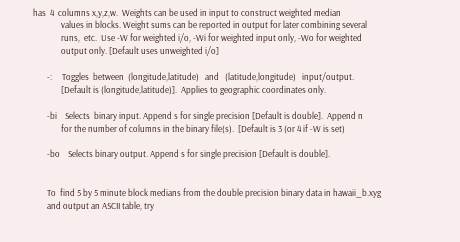has  4  columns x,y,z,w.  Weights can be used in input to construct weighted median
              values in blocks. Weight sums can be reported in output for later combining several
              runs,  etc.  Use -W for weighted i/o, -Wi for weighted input only, -Wo for weighted
              output only. [Default uses unweighted i/o]

       -:     Toggles  between  (longitude,latitude)   and   (latitude,longitude)   input/output.
              [Default is (longitude,latitude)].  Applies to geographic coordinates only.

       -bi    Selects  binary input. Append s for single precision [Default is double].  Append n
              for the number of columns in the binary file(s).  [Default is 3 (or 4 if -W is set)

       -bo    Selects binary output. Append s for single precision [Default is double].


       To  find 5 by 5 minute block medians from the double precision binary data in hawaii_b.xyg
       and output an ASCII table, try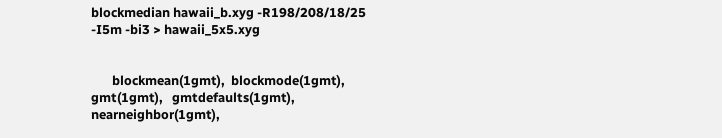blockmedian hawaii_b.xyg -R198/208/18/25 -I5m -bi3 > hawaii_5x5.xyg


       blockmean(1gmt),  blockmode(1gmt),   gmt(1gmt),   gmtdefaults(1gmt),   nearneighbor(1gmt),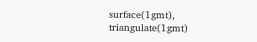surface(1gmt), triangulate(1gmt)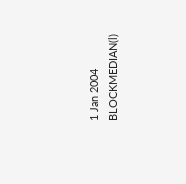1 Jan 2004                             BLOCKMEDIAN(l)